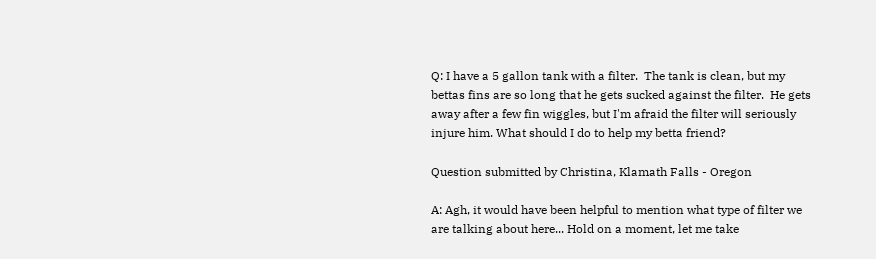Q: I have a 5 gallon tank with a filter.  The tank is clean, but my bettas fins are so long that he gets sucked against the filter.  He gets away after a few fin wiggles, but I'm afraid the filter will seriously injure him. What should I do to help my betta friend?

Question submitted by Christina, Klamath Falls - Oregon

A: Agh, it would have been helpful to mention what type of filter we are talking about here... Hold on a moment, let me take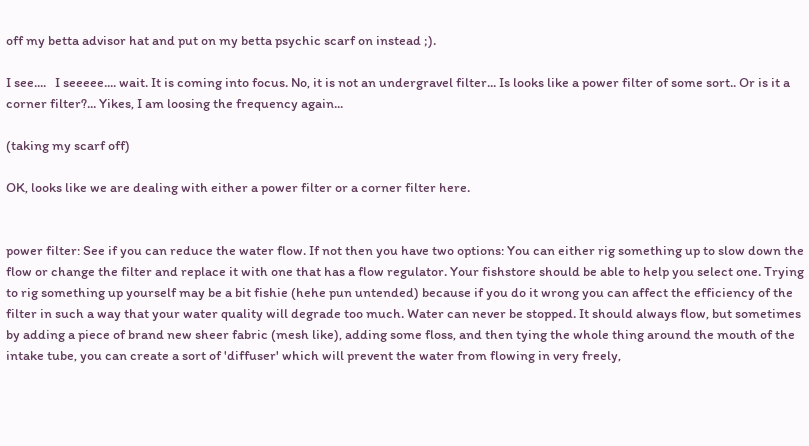off my betta advisor hat and put on my betta psychic scarf on instead ;).

I see....   I seeeee.... wait. It is coming into focus. No, it is not an undergravel filter... Is looks like a power filter of some sort.. Or is it a corner filter?... Yikes, I am loosing the frequency again...

(taking my scarf off)

OK, looks like we are dealing with either a power filter or a corner filter here.


power filter: See if you can reduce the water flow. If not then you have two options: You can either rig something up to slow down the flow or change the filter and replace it with one that has a flow regulator. Your fishstore should be able to help you select one. Trying to rig something up yourself may be a bit fishie (hehe pun untended) because if you do it wrong you can affect the efficiency of the filter in such a way that your water quality will degrade too much. Water can never be stopped. It should always flow, but sometimes by adding a piece of brand new sheer fabric (mesh like), adding some floss, and then tying the whole thing around the mouth of the intake tube, you can create a sort of 'diffuser' which will prevent the water from flowing in very freely,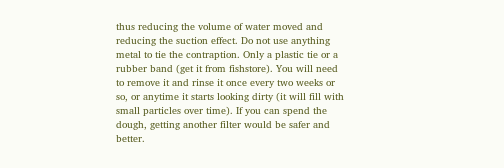thus reducing the volume of water moved and reducing the suction effect. Do not use anything metal to tie the contraption. Only a plastic tie or a rubber band (get it from fishstore). You will need to remove it and rinse it once every two weeks or so, or anytime it starts looking dirty (it will fill with small particles over time). If you can spend the dough, getting another filter would be safer and better.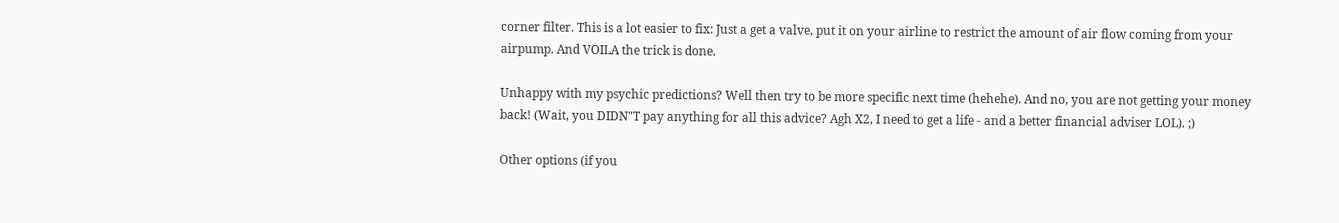corner filter. This is a lot easier to fix: Just a get a valve, put it on your airline to restrict the amount of air flow coming from your airpump. And VOILA the trick is done.

Unhappy with my psychic predictions? Well then try to be more specific next time (hehehe). And no, you are not getting your money back! (Wait, you DIDN"T pay anything for all this advice? Agh X2, I need to get a life - and a better financial adviser LOL). ;)

Other options (if you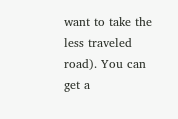want to take the less traveled road). You can get a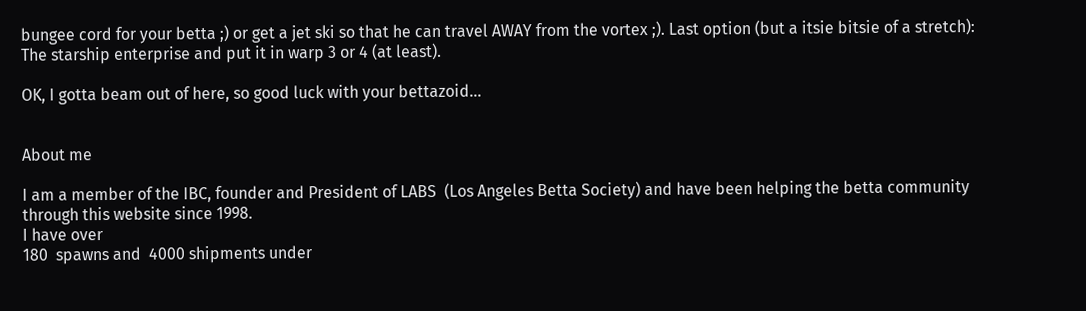bungee cord for your betta ;) or get a jet ski so that he can travel AWAY from the vortex ;). Last option (but a itsie bitsie of a stretch): The starship enterprise and put it in warp 3 or 4 (at least).

OK, I gotta beam out of here, so good luck with your bettazoid...


About me

I am a member of the IBC, founder and President of LABS  (Los Angeles Betta Society) and have been helping the betta community through this website since 1998.
I have over
180  spawns and  4000 shipments under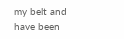my belt and have been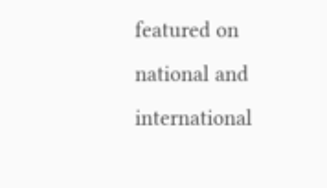featured on national and international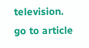television.
go to article